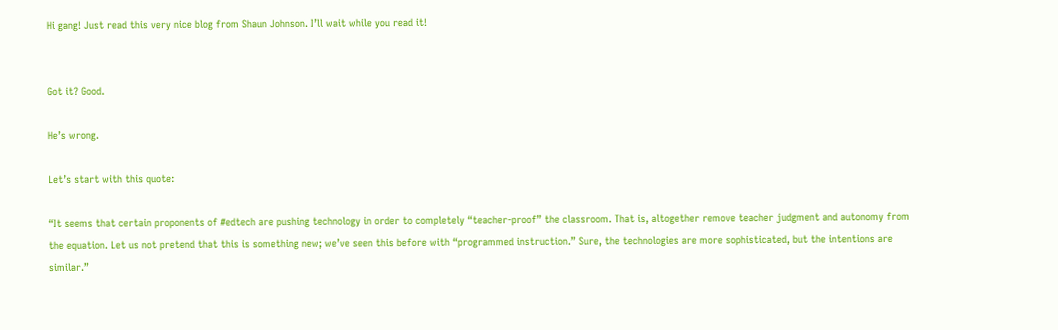Hi gang! Just read this very nice blog from Shaun Johnson. I’ll wait while you read it!


Got it? Good.

He’s wrong.

Let’s start with this quote:

“It seems that certain proponents of #edtech are pushing technology in order to completely “teacher-proof” the classroom. That is, altogether remove teacher judgment and autonomy from the equation. Let us not pretend that this is something new; we’ve seen this before with “programmed instruction.” Sure, the technologies are more sophisticated, but the intentions are similar.”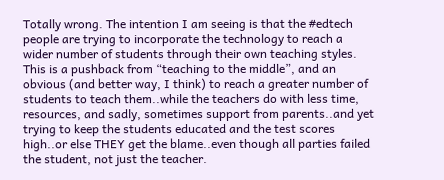Totally wrong. The intention I am seeing is that the #edtech people are trying to incorporate the technology to reach a wider number of students through their own teaching styles. This is a pushback from “teaching to the middle”, and an obvious (and better way, I think) to reach a greater number of students to teach them..while the teachers do with less time, resources, and sadly, sometimes support from parents..and yet trying to keep the students educated and the test scores high..or else THEY get the blame..even though all parties failed the student, not just the teacher.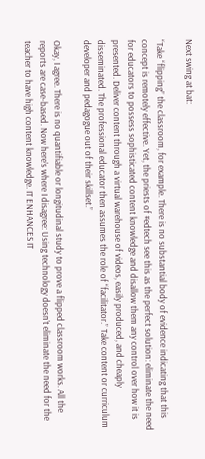Next swing at bat:

“Take “flipping” the classroom, for example. There is no substantial body of evidence indicating that this concept is remotely effective. Yet, the priests of #edtech see this as the perfect solution: eliminate the need for educators to possess sophisticated content knowledge and disallow them any control over how it is presented. Deliver content through a virtual warehouse of videos, easily produced, and cheaply disseminated. The professional educator then assumes the role of “facilitator.” Take content or curriculum developer and pedagogue out of their skillset.”

Okay, I agree. There is no quantifiable or longitudinal study to prove a flipped classroom works. All the reports are case-based. Now here’s where I disagree: Using technology doesn’t eliminate the need for the teacher to have high content knowledge. IT ENHANCES IT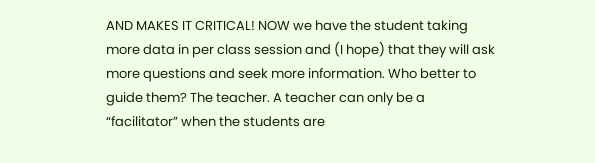AND MAKES IT CRITICAL! NOW we have the student taking more data in per class session and (I hope) that they will ask more questions and seek more information. Who better to guide them? The teacher. A teacher can only be a “facilitator” when the students are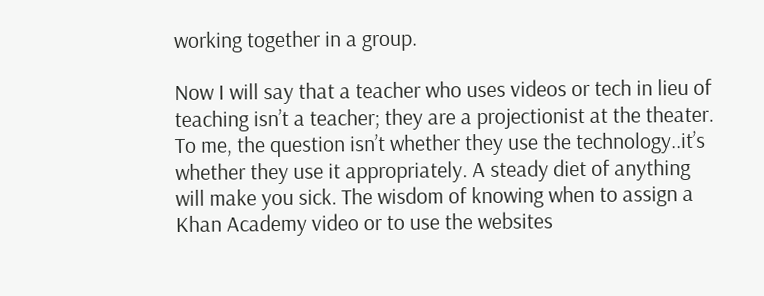working together in a group.

Now I will say that a teacher who uses videos or tech in lieu of teaching isn’t a teacher; they are a projectionist at the theater. To me, the question isn’t whether they use the technology..it’s whether they use it appropriately. A steady diet of anything will make you sick. The wisdom of knowing when to assign a Khan Academy video or to use the websites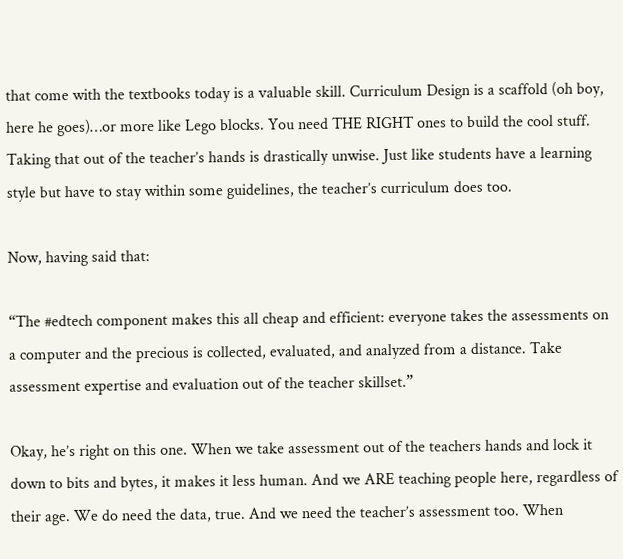that come with the textbooks today is a valuable skill. Curriculum Design is a scaffold (oh boy, here he goes)…or more like Lego blocks. You need THE RIGHT ones to build the cool stuff. Taking that out of the teacher’s hands is drastically unwise. Just like students have a learning style but have to stay within some guidelines, the teacher’s curriculum does too.

Now, having said that:

“The #edtech component makes this all cheap and efficient: everyone takes the assessments on a computer and the precious is collected, evaluated, and analyzed from a distance. Take assessment expertise and evaluation out of the teacher skillset.”

Okay, he’s right on this one. When we take assessment out of the teachers hands and lock it down to bits and bytes, it makes it less human. And we ARE teaching people here, regardless of their age. We do need the data, true. And we need the teacher’s assessment too. When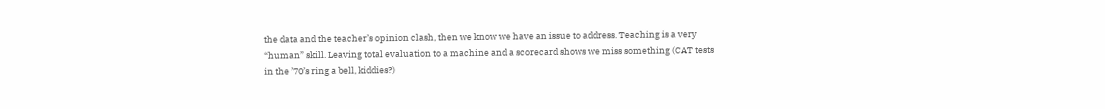the data and the teacher’s opinion clash, then we know we have an issue to address. Teaching is a very “human” skill. Leaving total evaluation to a machine and a scorecard shows we miss something (CAT tests in the ’70’s ring a bell, kiddies?)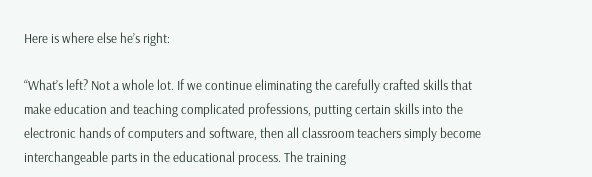Here is where else he’s right:

“What’s left? Not a whole lot. If we continue eliminating the carefully crafted skills that make education and teaching complicated professions, putting certain skills into the electronic hands of computers and software, then all classroom teachers simply become interchangeable parts in the educational process. The training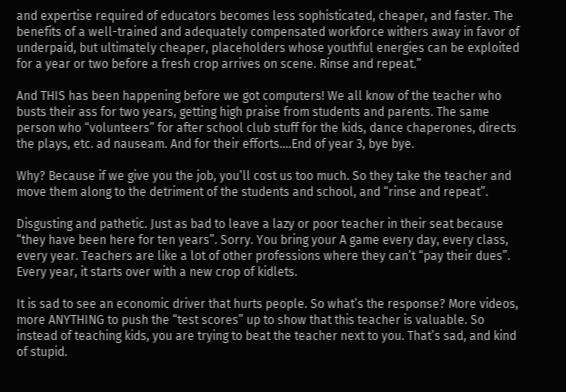and expertise required of educators becomes less sophisticated, cheaper, and faster. The benefits of a well-trained and adequately compensated workforce withers away in favor of underpaid, but ultimately cheaper, placeholders whose youthful energies can be exploited for a year or two before a fresh crop arrives on scene. Rinse and repeat.”

And THIS has been happening before we got computers! We all know of the teacher who busts their ass for two years, getting high praise from students and parents. The same person who “volunteers” for after school club stuff for the kids, dance chaperones, directs the plays, etc. ad nauseam. And for their efforts….End of year 3, bye bye.

Why? Because if we give you the job, you’ll cost us too much. So they take the teacher and move them along to the detriment of the students and school, and “rinse and repeat”.

Disgusting and pathetic. Just as bad to leave a lazy or poor teacher in their seat because “they have been here for ten years”. Sorry. You bring your A game every day, every class, every year. Teachers are like a lot of other professions where they can’t “pay their dues”. Every year, it starts over with a new crop of kidlets.

It is sad to see an economic driver that hurts people. So what’s the response? More videos, more ANYTHING to push the “test scores” up to show that this teacher is valuable. So instead of teaching kids, you are trying to beat the teacher next to you. That’s sad, and kind of stupid.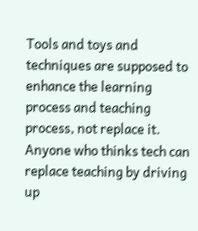Tools and toys and techniques are supposed to enhance the learning process and teaching process, not replace it. Anyone who thinks tech can replace teaching by driving up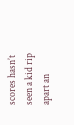scores hasn’t seen a kid rip apart an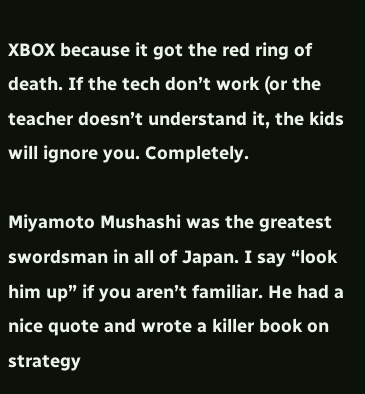XBOX because it got the red ring of death. If the tech don’t work (or the teacher doesn’t understand it, the kids will ignore you. Completely.

Miyamoto Mushashi was the greatest swordsman in all of Japan. I say “look him up” if you aren’t familiar. He had a nice quote and wrote a killer book on strategy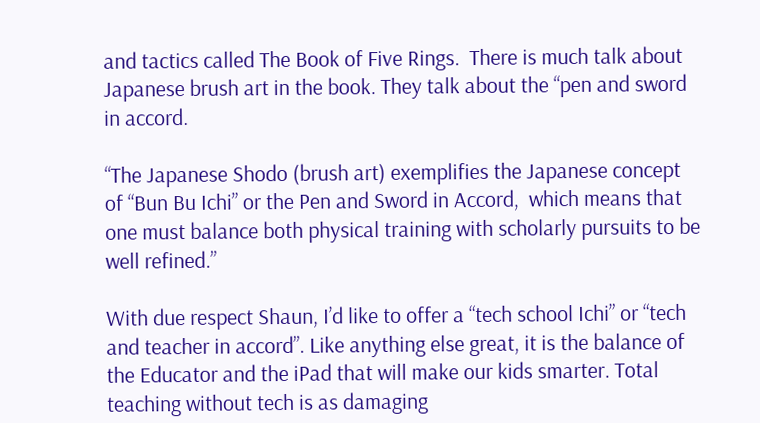and tactics called The Book of Five Rings.  There is much talk about Japanese brush art in the book. They talk about the “pen and sword in accord.

“The Japanese Shodo (brush art) exemplifies the Japanese concept of “Bun Bu Ichi” or the Pen and Sword in Accord,  which means that one must balance both physical training with scholarly pursuits to be well refined.”

With due respect Shaun, I’d like to offer a “tech school Ichi” or “tech and teacher in accord”. Like anything else great, it is the balance of the Educator and the iPad that will make our kids smarter. Total teaching without tech is as damaging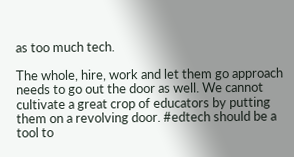as too much tech.

The whole, hire, work and let them go approach needs to go out the door as well. We cannot cultivate a great crop of educators by putting them on a revolving door. #edtech should be a tool to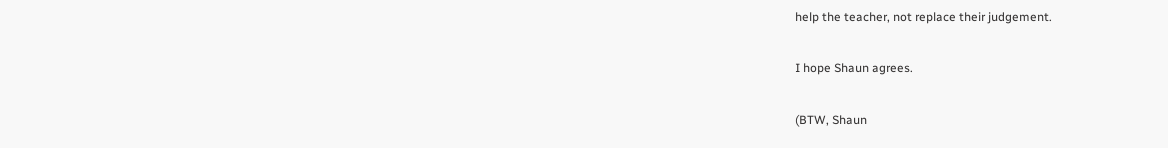help the teacher, not replace their judgement.

I hope Shaun agrees.

(BTW, Shaun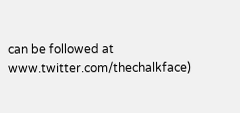can be followed at www.twitter.com/thechalkface)